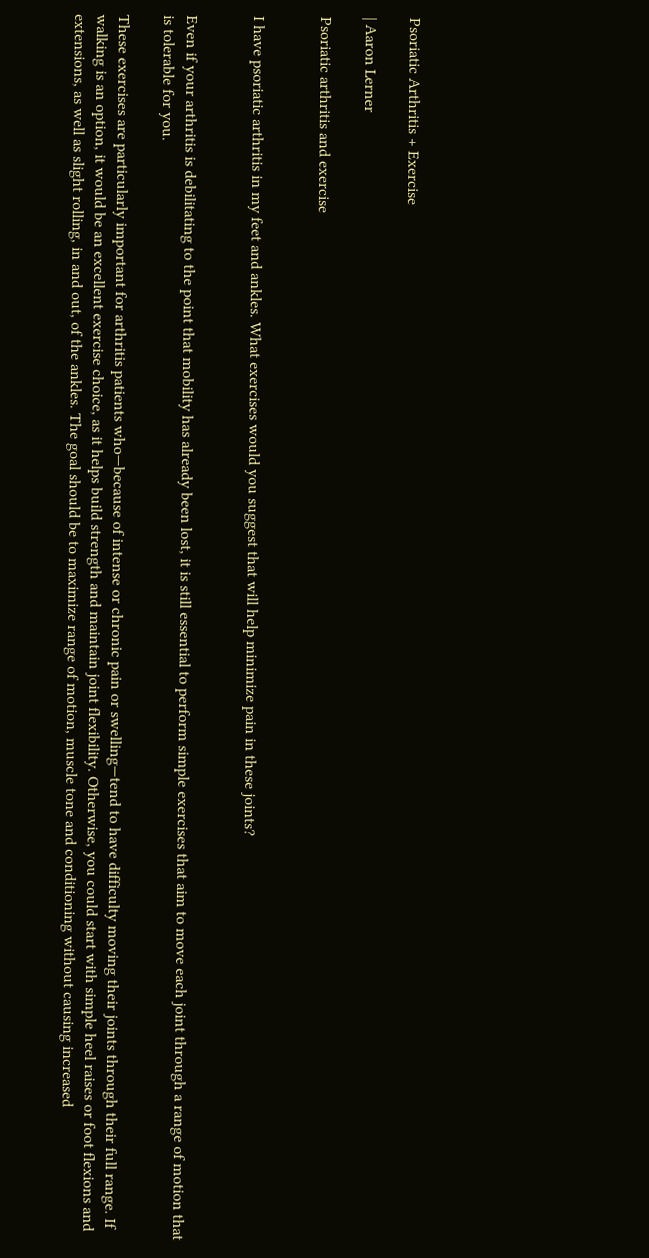Psoriatic Arthritis + Exercise

| Aaron Lerner

Psoriatic arthritis and exercise


I have psoriatic arthritis in my feet and ankles. What exercises would you suggest that will help minimize pain in these joints?


Even if your arthritis is debilitating to the point that mobility has already been lost, it is still essential to perform simple exercises that aim to move each joint through a range of motion that is tolerable for you.

These exercises are particularly important for arthritis patients who—because of intense or chronic pain or swelling—tend to have difficulty moving their joints through their full range. If walking is an option, it would be an excellent exercise choice, as it helps build strength and maintain joint flexibility. Otherwise, you could start with simple heel raises or foot flexions and extensions, as well as slight rolling, in and out, of the ankles. The goal should be to maximize range of motion, muscle tone and conditioning without causing increased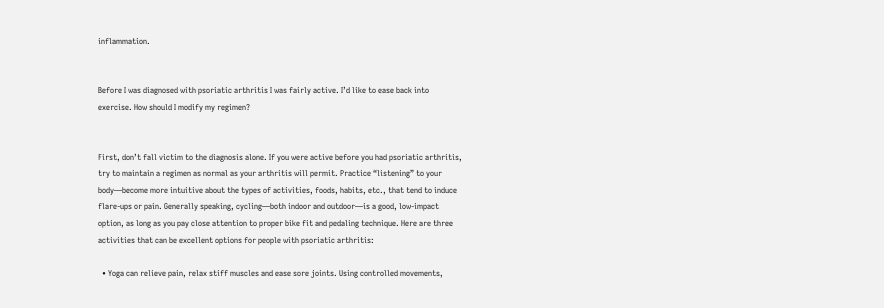inflammation.


Before I was diagnosed with psoriatic arthritis I was fairly active. I’d like to ease back into exercise. How should I modify my regimen?


First, don’t fall victim to the diagnosis alone. If you were active before you had psoriatic arthritis, try to maintain a regimen as normal as your arthritis will permit. Practice “listening” to your body—become more intuitive about the types of activities, foods, habits, etc., that tend to induce flare-ups or pain. Generally speaking, cycling—both indoor and outdoor—is a good, low-impact option, as long as you pay close attention to proper bike fit and pedaling technique. Here are three activities that can be excellent options for people with psoriatic arthritis:

  • Yoga can relieve pain, relax stiff muscles and ease sore joints. Using controlled movements,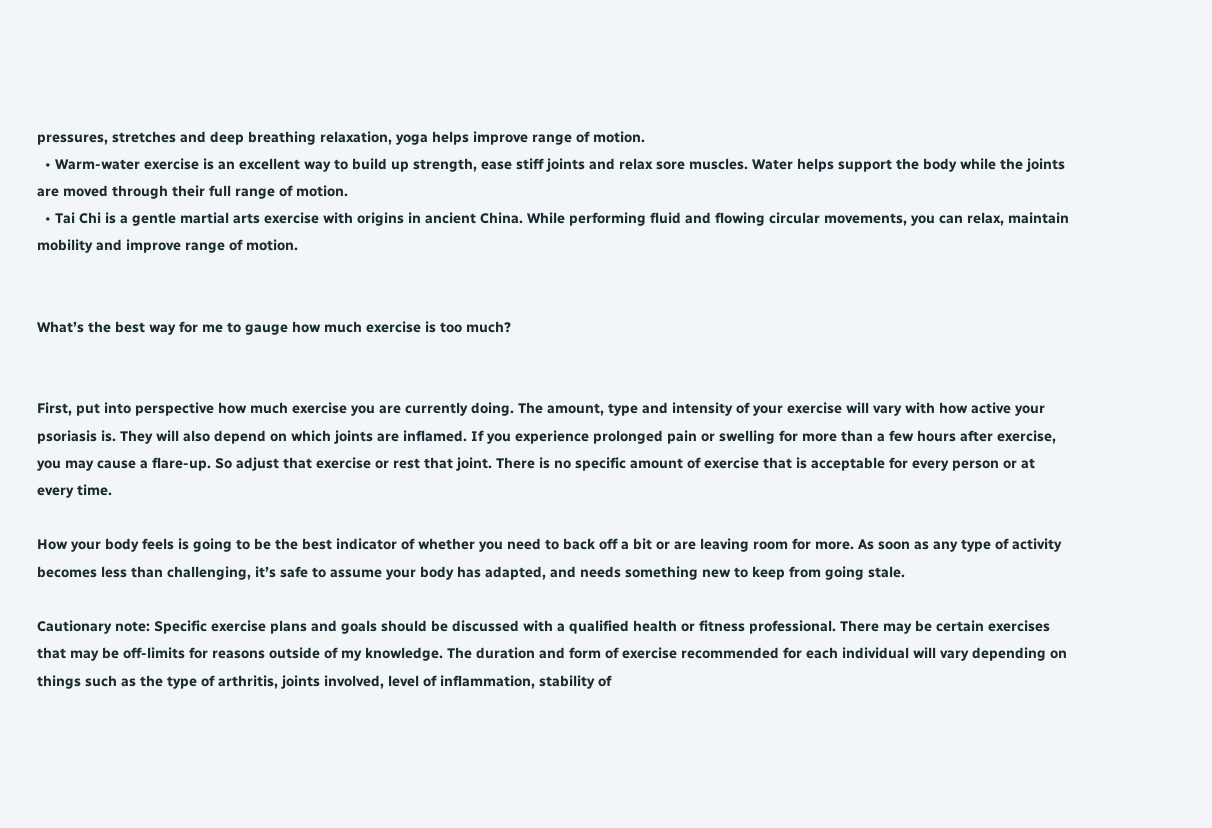pressures, stretches and deep breathing relaxation, yoga helps improve range of motion.
  • Warm-water exercise is an excellent way to build up strength, ease stiff joints and relax sore muscles. Water helps support the body while the joints are moved through their full range of motion.
  • Tai Chi is a gentle martial arts exercise with origins in ancient China. While performing fluid and flowing circular movements, you can relax, maintain mobility and improve range of motion.


What’s the best way for me to gauge how much exercise is too much?


First, put into perspective how much exercise you are currently doing. The amount, type and intensity of your exercise will vary with how active your psoriasis is. They will also depend on which joints are inflamed. If you experience prolonged pain or swelling for more than a few hours after exercise, you may cause a flare-up. So adjust that exercise or rest that joint. There is no specific amount of exercise that is acceptable for every person or at every time.

How your body feels is going to be the best indicator of whether you need to back off a bit or are leaving room for more. As soon as any type of activity becomes less than challenging, it’s safe to assume your body has adapted, and needs something new to keep from going stale.

Cautionary note: Specific exercise plans and goals should be discussed with a qualified health or fitness professional. There may be certain exercises that may be off-limits for reasons outside of my knowledge. The duration and form of exercise recommended for each individual will vary depending on things such as the type of arthritis, joints involved, level of inflammation, stability of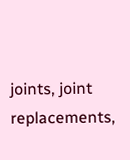joints, joint replacements,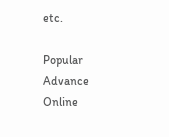etc.

Popular Advance Online